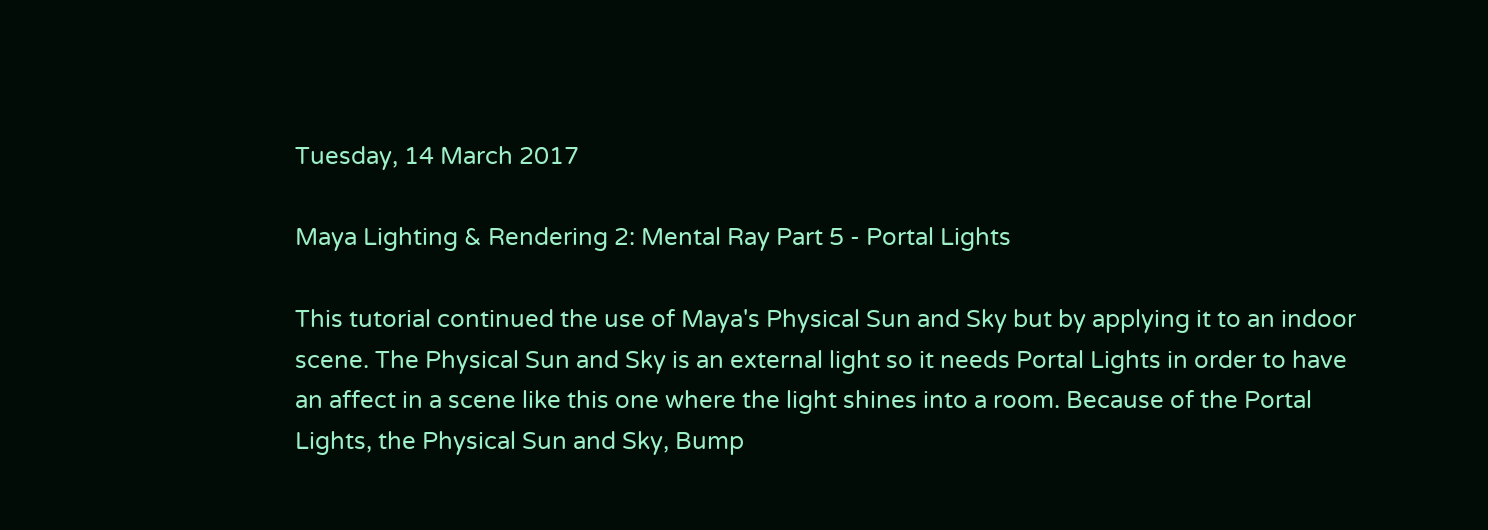Tuesday, 14 March 2017

Maya Lighting & Rendering 2: Mental Ray Part 5 - Portal Lights

This tutorial continued the use of Maya's Physical Sun and Sky but by applying it to an indoor scene. The Physical Sun and Sky is an external light so it needs Portal Lights in order to have an affect in a scene like this one where the light shines into a room. Because of the Portal Lights, the Physical Sun and Sky, Bump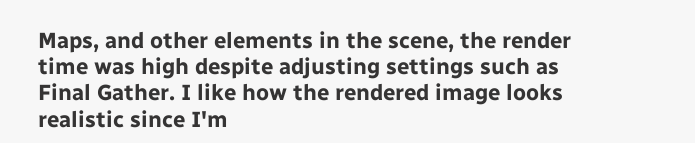Maps, and other elements in the scene, the render time was high despite adjusting settings such as Final Gather. I like how the rendered image looks realistic since I'm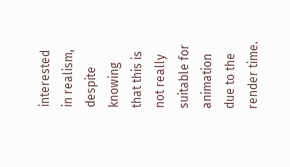interested in realism, despite knowing that this is not really suitable for animation due to the render time.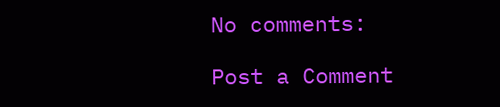No comments:

Post a Comment